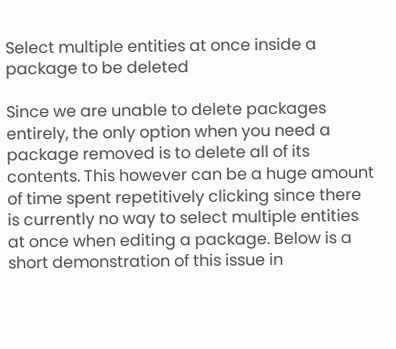Select multiple entities at once inside a package to be deleted

Since we are unable to delete packages entirely, the only option when you need a package removed is to delete all of its contents. This however can be a huge amount of time spent repetitively clicking since there is currently no way to select multiple entities at once when editing a package. Below is a short demonstration of this issue in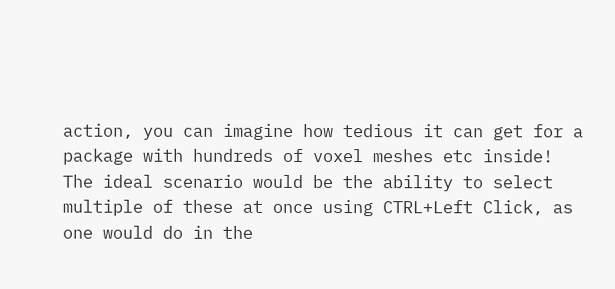action, you can imagine how tedious it can get for a package with hundreds of voxel meshes etc inside!
The ideal scenario would be the ability to select multiple of these at once using CTRL+Left Click, as one would do in the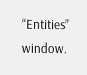“Entities” window.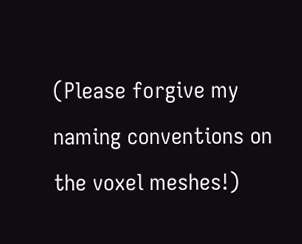(Please forgive my naming conventions on the voxel meshes!)